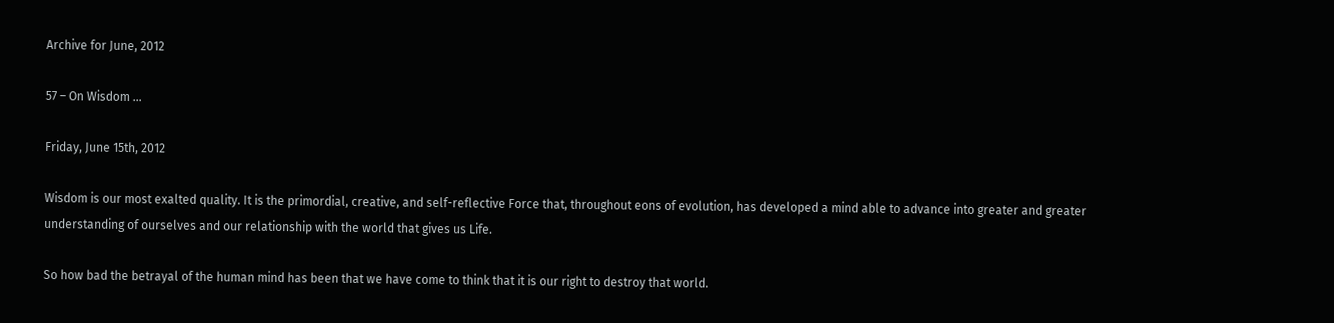Archive for June, 2012

57 – On Wisdom …

Friday, June 15th, 2012

Wisdom is our most exalted quality. It is the primordial, creative, and self-reflective Force that, throughout eons of evolution, has developed a mind able to advance into greater and greater understanding of ourselves and our relationship with the world that gives us Life.

So how bad the betrayal of the human mind has been that we have come to think that it is our right to destroy that world.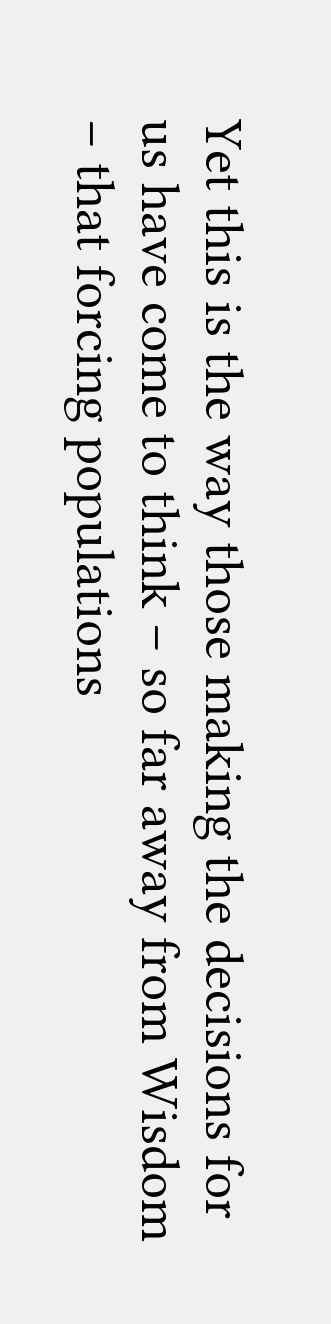Yet this is the way those making the decisions for us have come to think – so far away from Wisdom – that forcing populations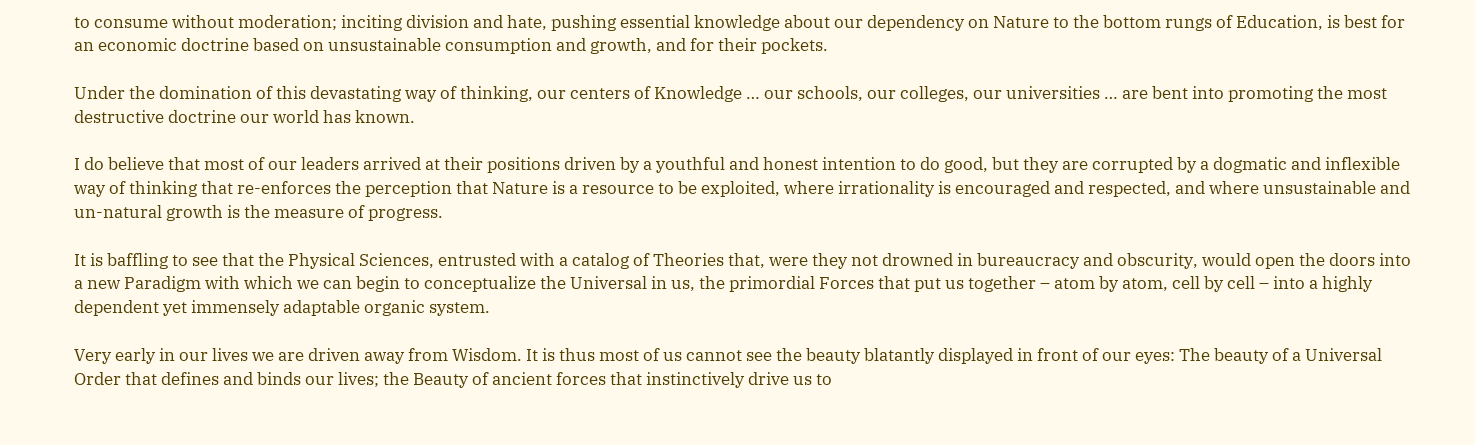to consume without moderation; inciting division and hate, pushing essential knowledge about our dependency on Nature to the bottom rungs of Education, is best for an economic doctrine based on unsustainable consumption and growth, and for their pockets.

Under the domination of this devastating way of thinking, our centers of Knowledge … our schools, our colleges, our universities … are bent into promoting the most destructive doctrine our world has known.

I do believe that most of our leaders arrived at their positions driven by a youthful and honest intention to do good, but they are corrupted by a dogmatic and inflexible way of thinking that re-enforces the perception that Nature is a resource to be exploited, where irrationality is encouraged and respected, and where unsustainable and un-natural growth is the measure of progress.

It is baffling to see that the Physical Sciences, entrusted with a catalog of Theories that, were they not drowned in bureaucracy and obscurity, would open the doors into a new Paradigm with which we can begin to conceptualize the Universal in us, the primordial Forces that put us together – atom by atom, cell by cell – into a highly dependent yet immensely adaptable organic system.

Very early in our lives we are driven away from Wisdom. It is thus most of us cannot see the beauty blatantly displayed in front of our eyes: The beauty of a Universal Order that defines and binds our lives; the Beauty of ancient forces that instinctively drive us to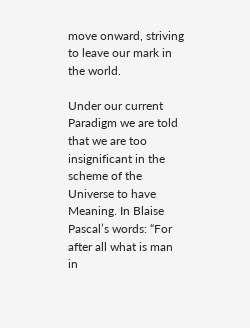move onward, striving to leave our mark in the world.

Under our current Paradigm we are told that we are too insignificant in the scheme of the Universe to have Meaning. In Blaise Pascal’s words: “For after all what is man in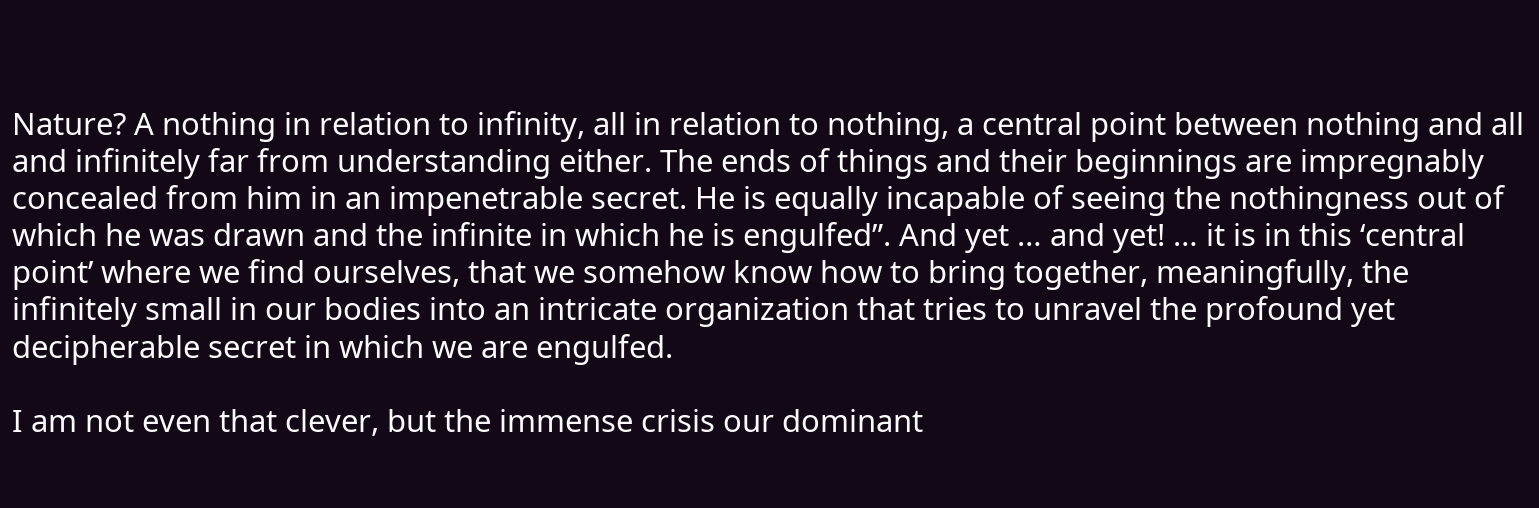Nature? A nothing in relation to infinity, all in relation to nothing, a central point between nothing and all and infinitely far from understanding either. The ends of things and their beginnings are impregnably concealed from him in an impenetrable secret. He is equally incapable of seeing the nothingness out of which he was drawn and the infinite in which he is engulfed”. And yet … and yet! … it is in this ‘central point’ where we find ourselves, that we somehow know how to bring together, meaningfully, the infinitely small in our bodies into an intricate organization that tries to unravel the profound yet decipherable secret in which we are engulfed.

I am not even that clever, but the immense crisis our dominant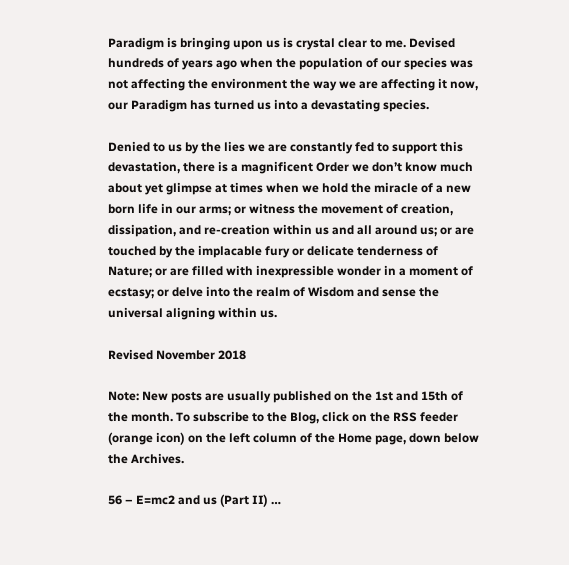Paradigm is bringing upon us is crystal clear to me. Devised hundreds of years ago when the population of our species was not affecting the environment the way we are affecting it now, our Paradigm has turned us into a devastating species.

Denied to us by the lies we are constantly fed to support this devastation, there is a magnificent Order we don’t know much about yet glimpse at times when we hold the miracle of a new born life in our arms; or witness the movement of creation, dissipation, and re-creation within us and all around us; or are touched by the implacable fury or delicate tenderness of Nature; or are filled with inexpressible wonder in a moment of ecstasy; or delve into the realm of Wisdom and sense the universal aligning within us.

Revised November 2018

Note: New posts are usually published on the 1st and 15th of the month. To subscribe to the Blog, click on the RSS feeder (orange icon) on the left column of the Home page, down below the Archives.

56 – E=mc2 and us (Part II) …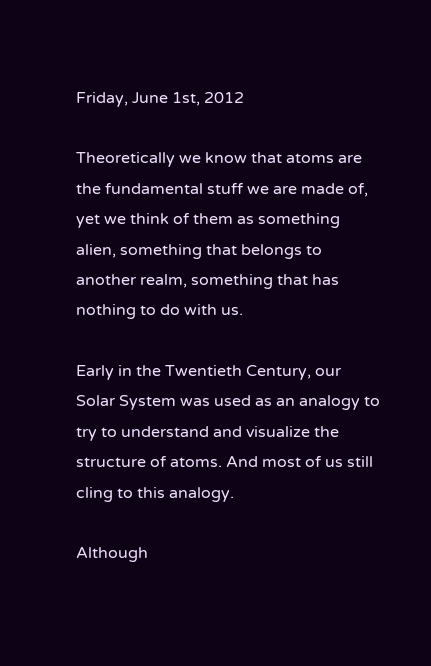Friday, June 1st, 2012

Theoretically we know that atoms are the fundamental stuff we are made of, yet we think of them as something alien, something that belongs to another realm, something that has nothing to do with us.

Early in the Twentieth Century, our Solar System was used as an analogy to try to understand and visualize the structure of atoms. And most of us still cling to this analogy.

Although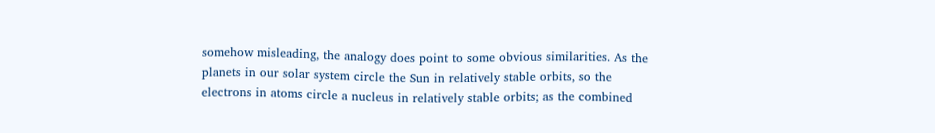somehow misleading, the analogy does point to some obvious similarities. As the planets in our solar system circle the Sun in relatively stable orbits, so the electrons in atoms circle a nucleus in relatively stable orbits; as the combined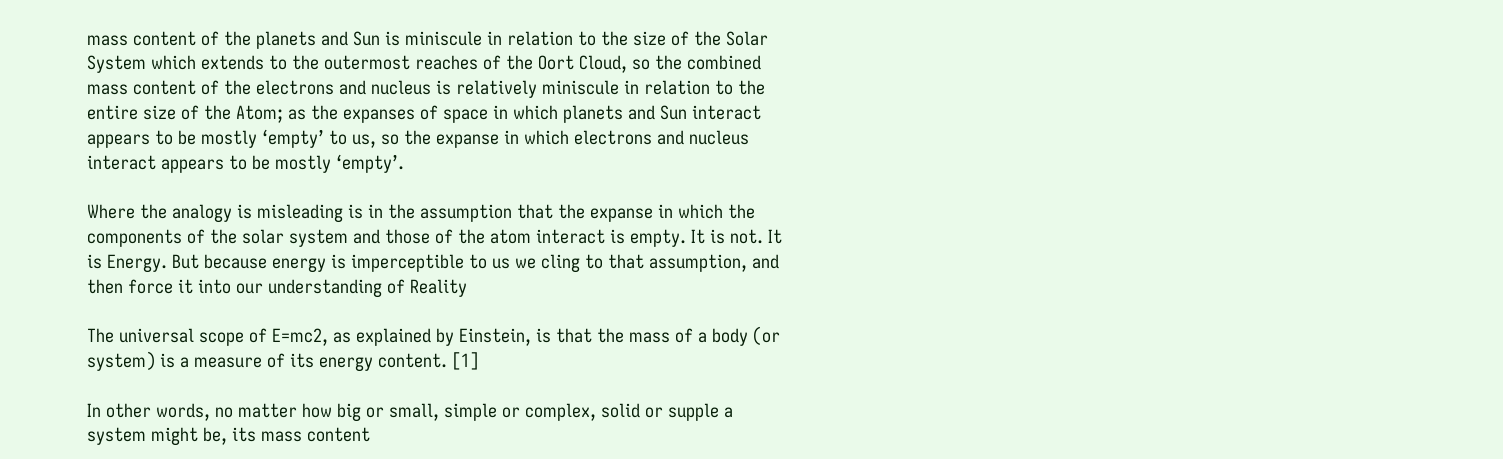mass content of the planets and Sun is miniscule in relation to the size of the Solar System which extends to the outermost reaches of the Oort Cloud, so the combined mass content of the electrons and nucleus is relatively miniscule in relation to the entire size of the Atom; as the expanses of space in which planets and Sun interact appears to be mostly ‘empty’ to us, so the expanse in which electrons and nucleus interact appears to be mostly ‘empty’.

Where the analogy is misleading is in the assumption that the expanse in which the components of the solar system and those of the atom interact is empty. It is not. It is Energy. But because energy is imperceptible to us we cling to that assumption, and then force it into our understanding of Reality

The universal scope of E=mc2, as explained by Einstein, is that the mass of a body (or system) is a measure of its energy content. [1]

In other words, no matter how big or small, simple or complex, solid or supple a system might be, its mass content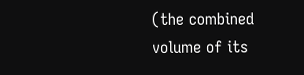(the combined volume of its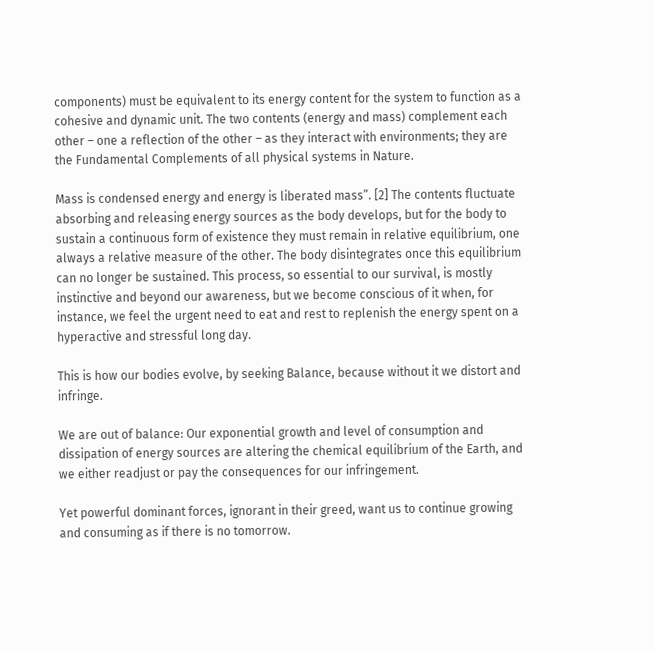components) must be equivalent to its energy content for the system to function as a cohesive and dynamic unit. The two contents (energy and mass) complement each other – one a reflection of the other – as they interact with environments; they are the Fundamental Complements of all physical systems in Nature.

Mass is condensed energy and energy is liberated mass”. [2] The contents fluctuate absorbing and releasing energy sources as the body develops, but for the body to sustain a continuous form of existence they must remain in relative equilibrium, one always a relative measure of the other. The body disintegrates once this equilibrium can no longer be sustained. This process, so essential to our survival, is mostly instinctive and beyond our awareness, but we become conscious of it when, for instance, we feel the urgent need to eat and rest to replenish the energy spent on a hyperactive and stressful long day.

This is how our bodies evolve, by seeking Balance, because without it we distort and infringe.

We are out of balance: Our exponential growth and level of consumption and dissipation of energy sources are altering the chemical equilibrium of the Earth, and we either readjust or pay the consequences for our infringement.

Yet powerful dominant forces, ignorant in their greed, want us to continue growing and consuming as if there is no tomorrow.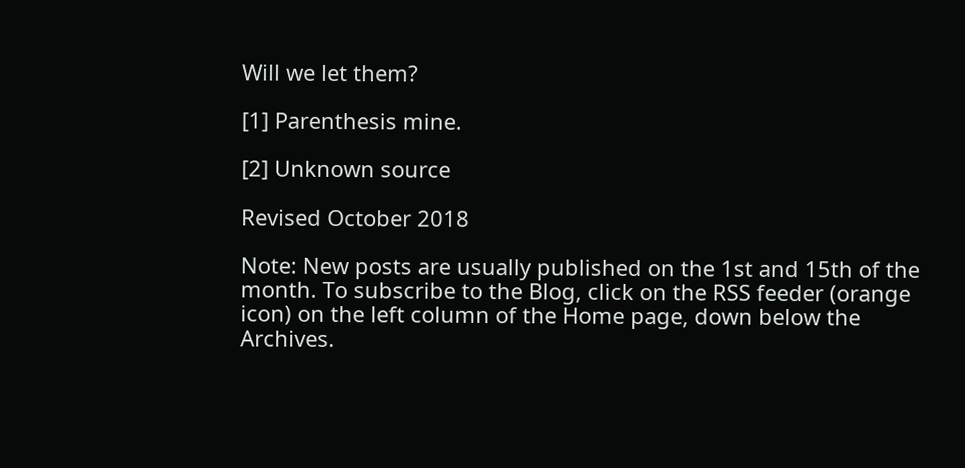Will we let them?

[1] Parenthesis mine.

[2] Unknown source

Revised October 2018

Note: New posts are usually published on the 1st and 15th of the month. To subscribe to the Blog, click on the RSS feeder (orange icon) on the left column of the Home page, down below the Archives.